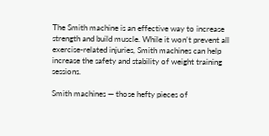The Smith machine is an effective way to increase strength and build muscle. While it won’t prevent all exercise-related injuries, Smith machines can help increase the safety and stability of weight training sessions.

Smith machines — those hefty pieces of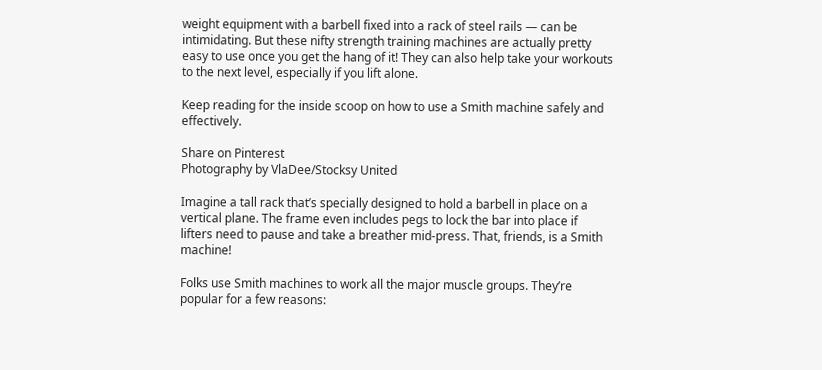weight equipment with a barbell fixed into a rack of steel rails — can be intimidating. But these nifty strength training machines are actually pretty easy to use once you get the hang of it! They can also help take your workouts to the next level, especially if you lift alone.

Keep reading for the inside scoop on how to use a Smith machine safely and effectively.

Share on Pinterest
Photography by VlaDee/Stocksy United

Imagine a tall rack that’s specially designed to hold a barbell in place on a vertical plane. The frame even includes pegs to lock the bar into place if lifters need to pause and take a breather mid-press. That, friends, is a Smith machine!

Folks use Smith machines to work all the major muscle groups. They’re popular for a few reasons: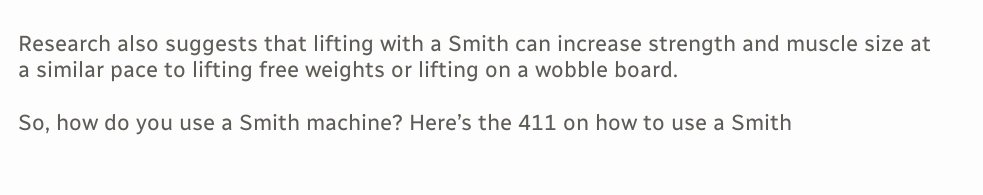Research also suggests that lifting with a Smith can increase strength and muscle size at a similar pace to lifting free weights or lifting on a wobble board.

So, how do you use a Smith machine? Here’s the 411 on how to use a Smith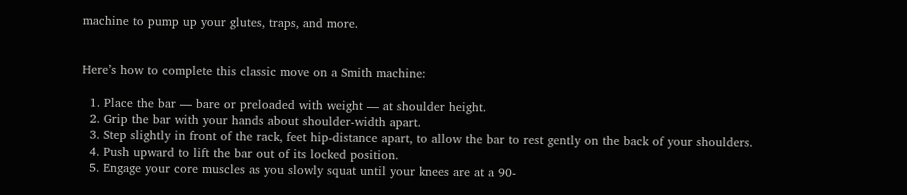machine to pump up your glutes, traps, and more.


Here’s how to complete this classic move on a Smith machine:

  1. Place the bar — bare or preloaded with weight — at shoulder height.
  2. Grip the bar with your hands about shoulder-width apart.
  3. Step slightly in front of the rack, feet hip-distance apart, to allow the bar to rest gently on the back of your shoulders.
  4. Push upward to lift the bar out of its locked position.
  5. Engage your core muscles as you slowly squat until your knees are at a 90-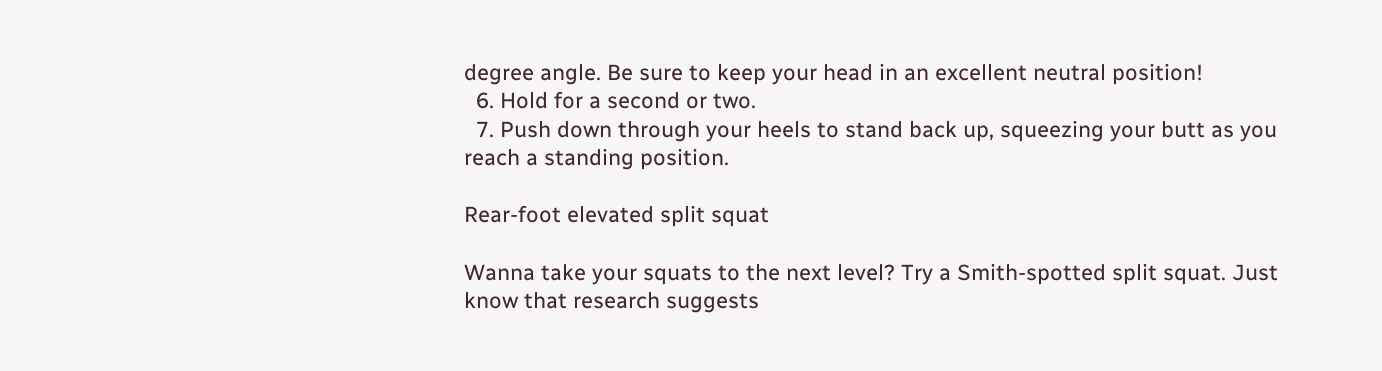degree angle. Be sure to keep your head in an excellent neutral position!
  6. Hold for a second or two.
  7. Push down through your heels to stand back up, squeezing your butt as you reach a standing position.

Rear-foot elevated split squat

Wanna take your squats to the next level? Try a Smith-spotted split squat. Just know that research suggests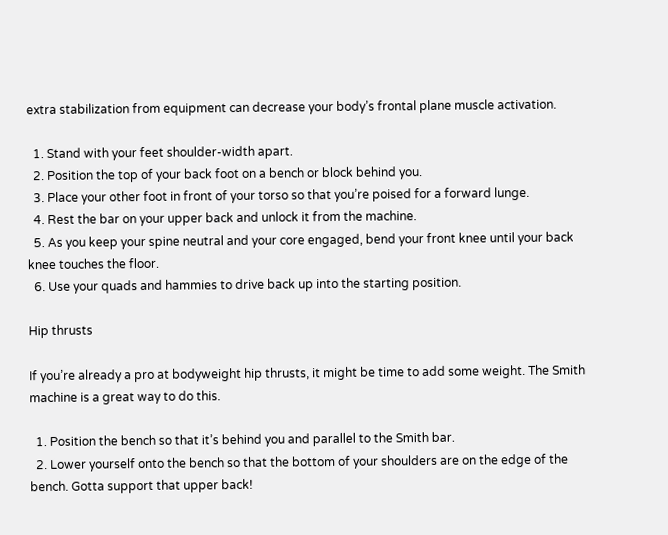extra stabilization from equipment can decrease your body’s frontal plane muscle activation.

  1. Stand with your feet shoulder-width apart.
  2. Position the top of your back foot on a bench or block behind you.
  3. Place your other foot in front of your torso so that you’re poised for a forward lunge.
  4. Rest the bar on your upper back and unlock it from the machine.
  5. As you keep your spine neutral and your core engaged, bend your front knee until your back knee touches the floor.
  6. Use your quads and hammies to drive back up into the starting position.

Hip thrusts

If you’re already a pro at bodyweight hip thrusts, it might be time to add some weight. The Smith machine is a great way to do this.

  1. Position the bench so that it’s behind you and parallel to the Smith bar.
  2. Lower yourself onto the bench so that the bottom of your shoulders are on the edge of the bench. Gotta support that upper back!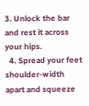3. Unlock the bar and rest it across your hips.
  4. Spread your feet shoulder-width apart and squeeze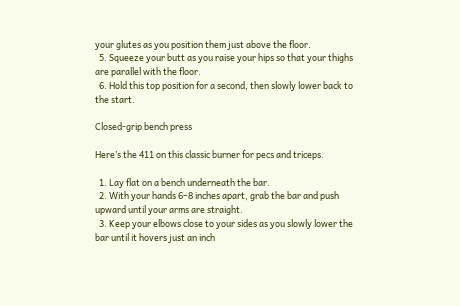your glutes as you position them just above the floor.
  5. Squeeze your butt as you raise your hips so that your thighs are parallel with the floor.
  6. Hold this top position for a second, then slowly lower back to the start.

Closed-grip bench press

Here’s the 411 on this classic burner for pecs and triceps.

  1. Lay flat on a bench underneath the bar.
  2. With your hands 6–8 inches apart, grab the bar and push upward until your arms are straight.
  3. Keep your elbows close to your sides as you slowly lower the bar until it hovers just an inch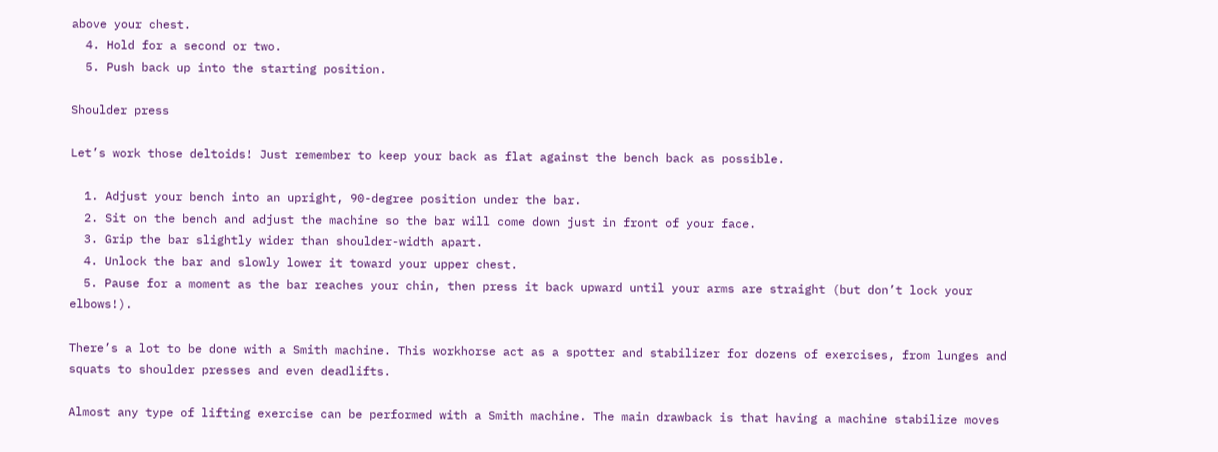above your chest.
  4. Hold for a second or two.
  5. Push back up into the starting position.

Shoulder press

Let’s work those deltoids! Just remember to keep your back as flat against the bench back as possible.

  1. Adjust your bench into an upright, 90-degree position under the bar.
  2. Sit on the bench and adjust the machine so the bar will come down just in front of your face.
  3. Grip the bar slightly wider than shoulder-width apart.
  4. Unlock the bar and slowly lower it toward your upper chest.
  5. Pause for a moment as the bar reaches your chin, then press it back upward until your arms are straight (but don’t lock your elbows!).

There’s a lot to be done with a Smith machine. This workhorse act as a spotter and stabilizer for dozens of exercises, from lunges and squats to shoulder presses and even deadlifts.

Almost any type of lifting exercise can be performed with a Smith machine. The main drawback is that having a machine stabilize moves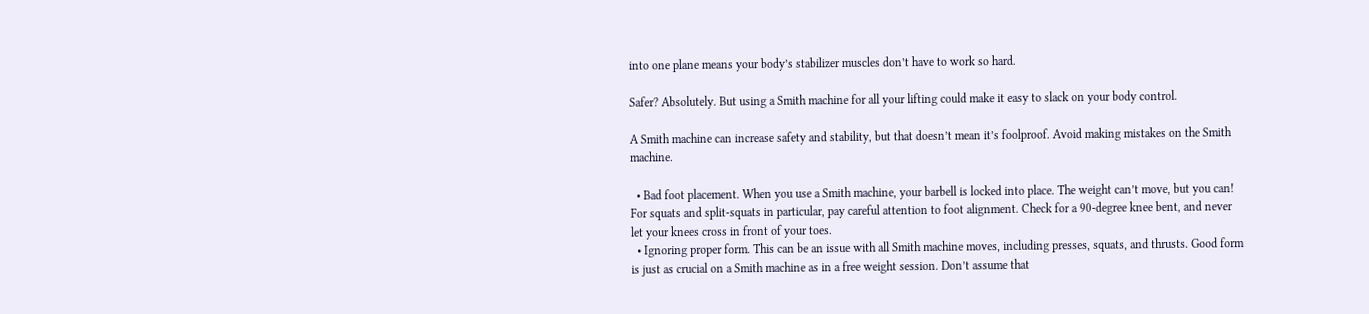into one plane means your body’s stabilizer muscles don’t have to work so hard.

Safer? Absolutely. But using a Smith machine for all your lifting could make it easy to slack on your body control.

A Smith machine can increase safety and stability, but that doesn’t mean it’s foolproof. Avoid making mistakes on the Smith machine.

  • Bad foot placement. When you use a Smith machine, your barbell is locked into place. The weight can’t move, but you can! For squats and split-squats in particular, pay careful attention to foot alignment. Check for a 90-degree knee bent, and never let your knees cross in front of your toes.
  • Ignoring proper form. This can be an issue with all Smith machine moves, including presses, squats, and thrusts. Good form is just as crucial on a Smith machine as in a free weight session. Don’t assume that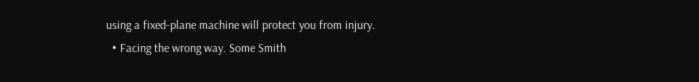using a fixed-plane machine will protect you from injury.
  • Facing the wrong way. Some Smith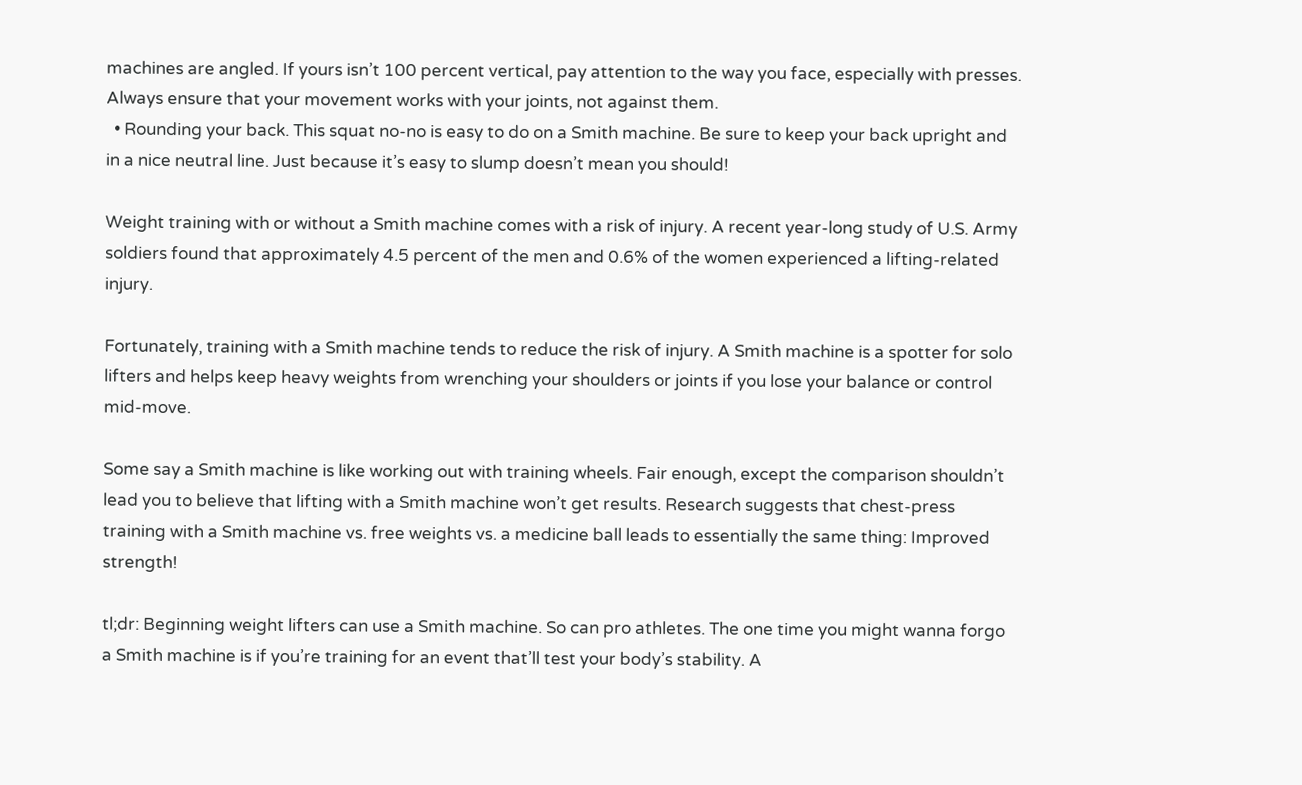machines are angled. If yours isn’t 100 percent vertical, pay attention to the way you face, especially with presses. Always ensure that your movement works with your joints, not against them.
  • Rounding your back. This squat no-no is easy to do on a Smith machine. Be sure to keep your back upright and in a nice neutral line. Just because it’s easy to slump doesn’t mean you should!

Weight training with or without a Smith machine comes with a risk of injury. A recent year-long study of U.S. Army soldiers found that approximately 4.5 percent of the men and 0.6% of the women experienced a lifting-related injury.

Fortunately, training with a Smith machine tends to reduce the risk of injury. A Smith machine is a spotter for solo lifters and helps keep heavy weights from wrenching your shoulders or joints if you lose your balance or control mid-move.

Some say a Smith machine is like working out with training wheels. Fair enough, except the comparison shouldn’t lead you to believe that lifting with a Smith machine won’t get results. Research suggests that chest-press training with a Smith machine vs. free weights vs. a medicine ball leads to essentially the same thing: Improved strength!

tl;dr: Beginning weight lifters can use a Smith machine. So can pro athletes. The one time you might wanna forgo a Smith machine is if you’re training for an event that’ll test your body’s stability. A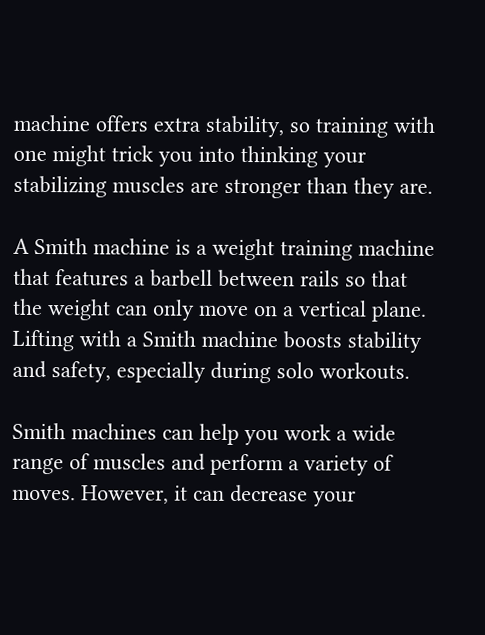machine offers extra stability, so training with one might trick you into thinking your stabilizing muscles are stronger than they are.

A Smith machine is a weight training machine that features a barbell between rails so that the weight can only move on a vertical plane. Lifting with a Smith machine boosts stability and safety, especially during solo workouts.

Smith machines can help you work a wide range of muscles and perform a variety of moves. However, it can decrease your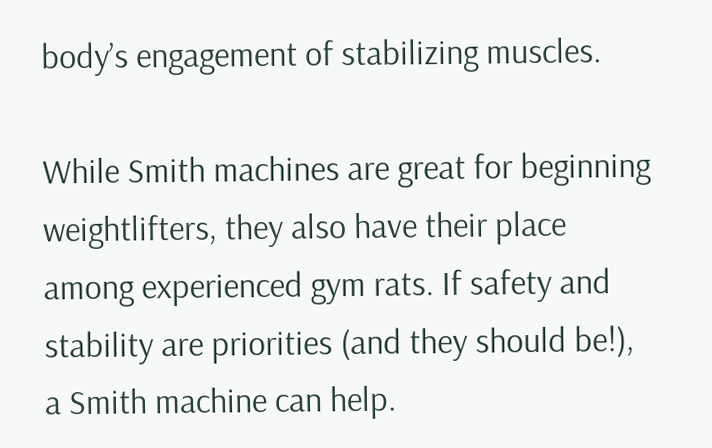body’s engagement of stabilizing muscles.

While Smith machines are great for beginning weightlifters, they also have their place among experienced gym rats. If safety and stability are priorities (and they should be!), a Smith machine can help.